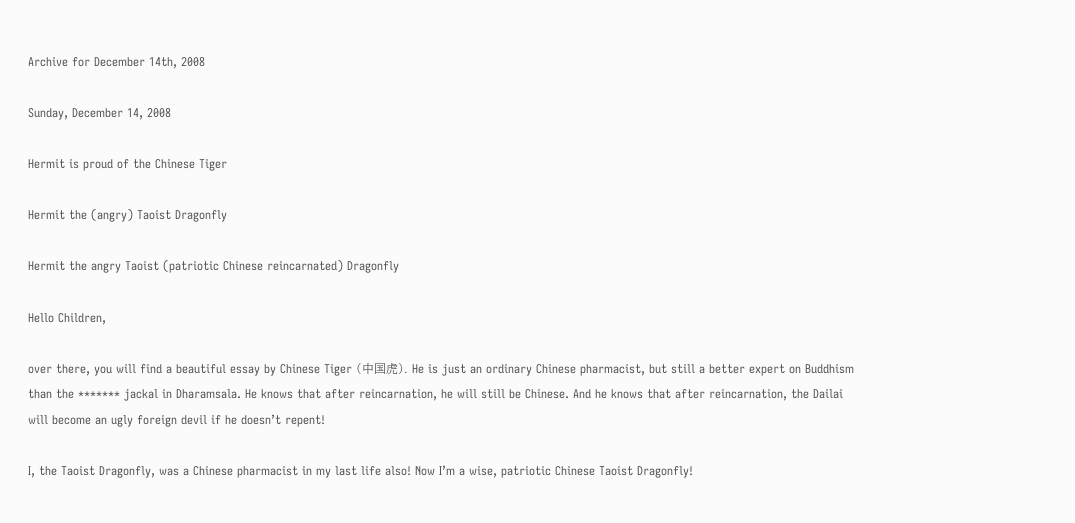Archive for December 14th, 2008

Sunday, December 14, 2008

Hermit is proud of the Chinese Tiger

Hermit the (angry) Taoist Dragonfly

Hermit the angry Taoist (patriotic Chinese reincarnated) Dragonfly

Hello Children,

over there, you will find a beautiful essay by Chinese Tiger (中国虎). He is just an ordinary Chinese pharmacist, but still a better expert on Buddhism than the ******* jackal in Dharamsala. He knows that after reincarnation, he will still be Chinese. And he knows that after reincarnation, the Dailai will become an ugly foreign devil if he doesn’t repent!

I, the Taoist Dragonfly, was a Chinese pharmacist in my last life also! Now I’m a wise, patriotic Chinese Taoist Dragonfly!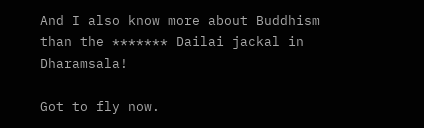And I also know more about Buddhism than the ******* Dailai jackal in Dharamsala!

Got to fly now.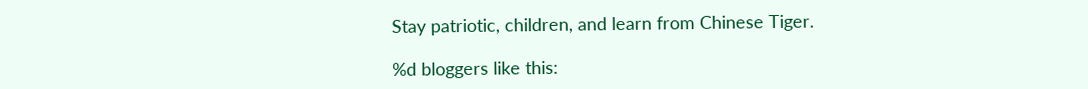Stay patriotic, children, and learn from Chinese Tiger.

%d bloggers like this: